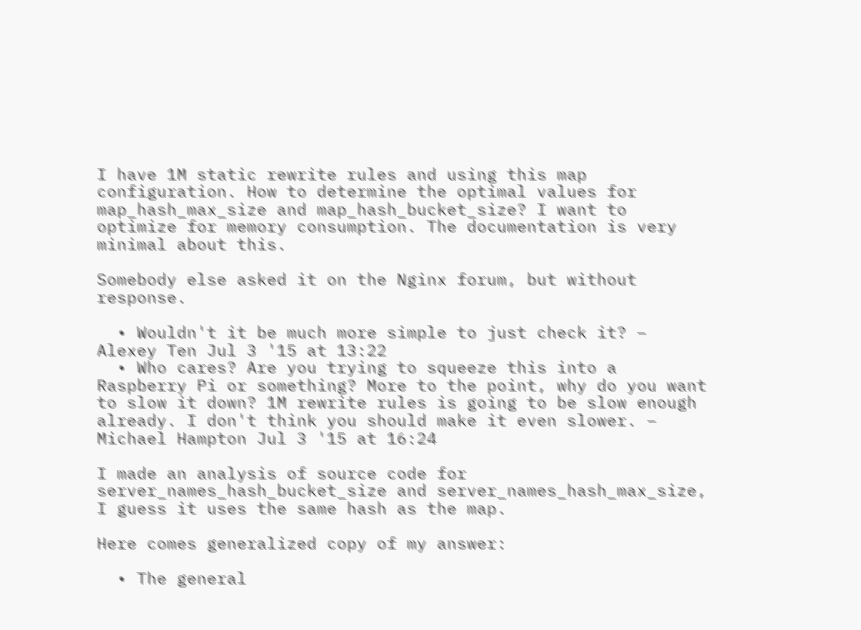I have 1M static rewrite rules and using this map configuration. How to determine the optimal values for map_hash_max_size and map_hash_bucket_size? I want to optimize for memory consumption. The documentation is very minimal about this.

Somebody else asked it on the Nginx forum, but without response.

  • Wouldn't it be much more simple to just check it? – Alexey Ten Jul 3 '15 at 13:22
  • Who cares? Are you trying to squeeze this into a Raspberry Pi or something? More to the point, why do you want to slow it down? 1M rewrite rules is going to be slow enough already. I don't think you should make it even slower. – Michael Hampton Jul 3 '15 at 16:24

I made an analysis of source code for server_names_hash_bucket_size and server_names_hash_max_size, I guess it uses the same hash as the map.

Here comes generalized copy of my answer:

  • The general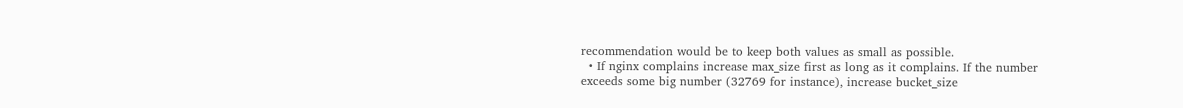recommendation would be to keep both values as small as possible.
  • If nginx complains increase max_size first as long as it complains. If the number exceeds some big number (32769 for instance), increase bucket_size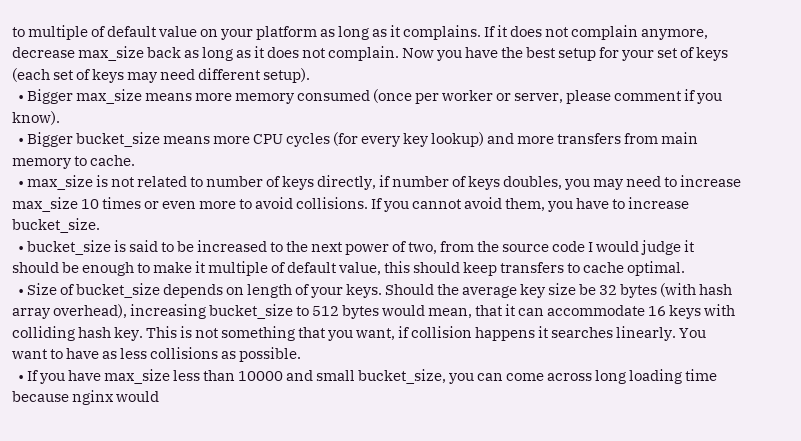to multiple of default value on your platform as long as it complains. If it does not complain anymore, decrease max_size back as long as it does not complain. Now you have the best setup for your set of keys (each set of keys may need different setup).
  • Bigger max_size means more memory consumed (once per worker or server, please comment if you know).
  • Bigger bucket_size means more CPU cycles (for every key lookup) and more transfers from main memory to cache.
  • max_size is not related to number of keys directly, if number of keys doubles, you may need to increase max_size 10 times or even more to avoid collisions. If you cannot avoid them, you have to increase bucket_size.
  • bucket_size is said to be increased to the next power of two, from the source code I would judge it should be enough to make it multiple of default value, this should keep transfers to cache optimal.
  • Size of bucket_size depends on length of your keys. Should the average key size be 32 bytes (with hash array overhead), increasing bucket_size to 512 bytes would mean, that it can accommodate 16 keys with colliding hash key. This is not something that you want, if collision happens it searches linearly. You want to have as less collisions as possible.
  • If you have max_size less than 10000 and small bucket_size, you can come across long loading time because nginx would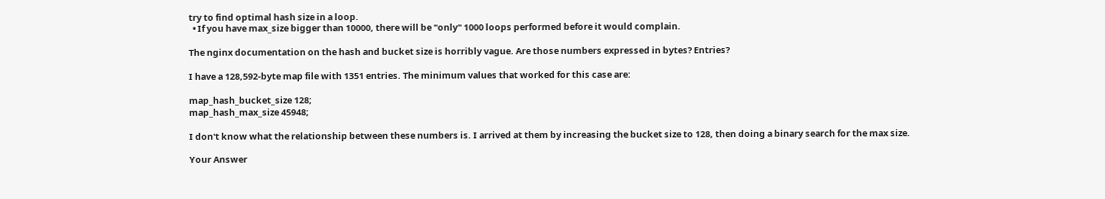try to find optimal hash size in a loop.
  • If you have max_size bigger than 10000, there will be "only" 1000 loops performed before it would complain.

The nginx documentation on the hash and bucket size is horribly vague. Are those numbers expressed in bytes? Entries?

I have a 128,592-byte map file with 1351 entries. The minimum values that worked for this case are:

map_hash_bucket_size 128;
map_hash_max_size 45948;

I don't know what the relationship between these numbers is. I arrived at them by increasing the bucket size to 128, then doing a binary search for the max size.

Your Answer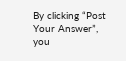By clicking “Post Your Answer”, you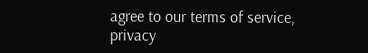agree to our terms of service, privacy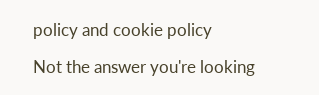policy and cookie policy

Not the answer you're looking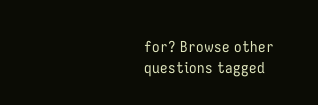for? Browse other questions tagged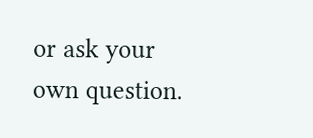or ask your own question.